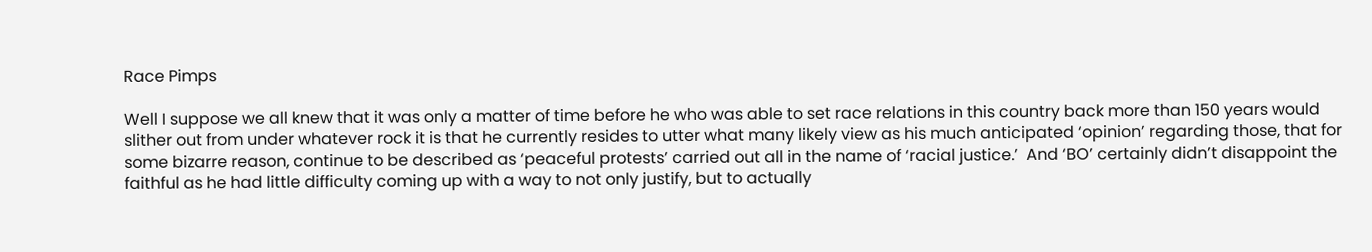Race Pimps

Well I suppose we all knew that it was only a matter of time before he who was able to set race relations in this country back more than 150 years would slither out from under whatever rock it is that he currently resides to utter what many likely view as his much anticipated ‘opinion’ regarding those, that for some bizarre reason, continue to be described as ‘peaceful protests’ carried out all in the name of ‘racial justice.’  And ‘BO’ certainly didn’t disappoint the faithful as he had little difficulty coming up with a way to not only justify, but to actually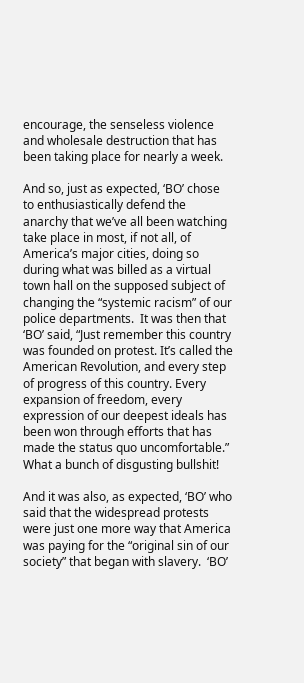encourage, the senseless violence and wholesale destruction that has been taking place for nearly a week.

And so, just as expected, ‘BO’ chose to enthusiastically defend the anarchy that we’ve all been watching take place in most, if not all, of America’s major cities, doing so during what was billed as a virtual town hall on the supposed subject of changing the “systemic racism” of our police departments.  It was then that ‘BO’ said, “Just remember this country was founded on protest. It’s called the American Revolution, and every step of progress of this country. Every expansion of freedom, every expression of our deepest ideals has been won through efforts that has made the status quo uncomfortable.”  What a bunch of disgusting bullshit!

And it was also, as expected, ‘BO’ who said that the widespread protests were just one more way that America was paying for the “original sin of our society” that began with slavery.  ‘BO’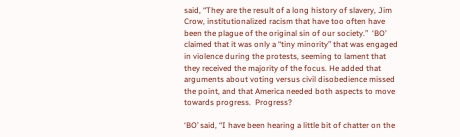said, “They are the result of a long history of slavery, Jim Crow, institutionalized racism that have too often have been the plague of the original sin of our society.”  ‘BO’ claimed that it was only a “tiny minority” that was engaged in violence during the protests, seeming to lament that they received the majority of the focus. He added that arguments about voting versus civil disobedience missed the point, and that America needed both aspects to move towards progress.  Progress?

‘BO’ said, “I have been hearing a little bit of chatter on the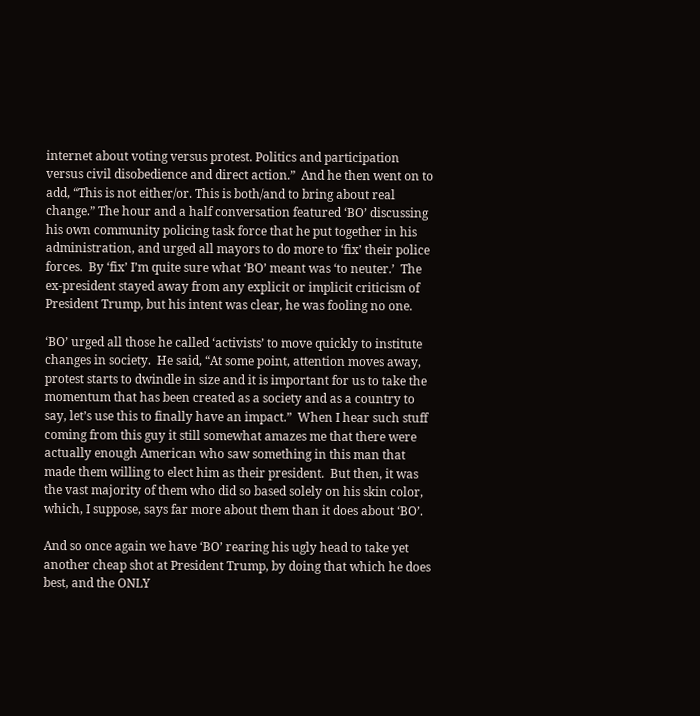internet about voting versus protest. Politics and participation versus civil disobedience and direct action.”  And he then went on to add, “This is not either/or. This is both/and to bring about real change.” The hour and a half conversation featured ‘BO’ discussing his own community policing task force that he put together in his administration, and urged all mayors to do more to ‘fix’ their police forces.  By ‘fix’ I’m quite sure what ‘BO’ meant was ‘to neuter.’  The ex-president stayed away from any explicit or implicit criticism of President Trump, but his intent was clear, he was fooling no one.

‘BO’ urged all those he called ‘activists’ to move quickly to institute changes in society.  He said, “At some point, attention moves away, protest starts to dwindle in size and it is important for us to take the momentum that has been created as a society and as a country to say, let’s use this to finally have an impact.”  When I hear such stuff coming from this guy it still somewhat amazes me that there were actually enough American who saw something in this man that made them willing to elect him as their president.  But then, it was the vast majority of them who did so based solely on his skin color, which, I suppose, says far more about them than it does about ‘BO’.

And so once again we have ‘BO’ rearing his ugly head to take yet another cheap shot at President Trump, by doing that which he does best, and the ONLY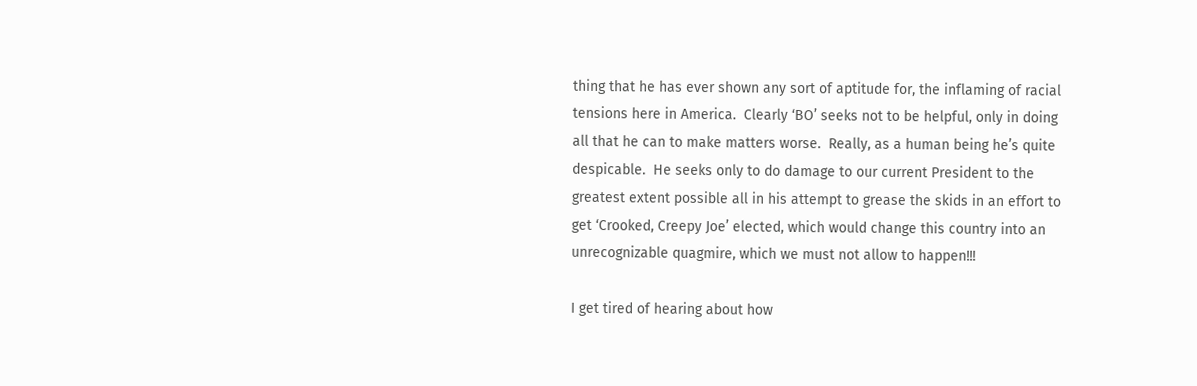thing that he has ever shown any sort of aptitude for, the inflaming of racial tensions here in America.  Clearly ‘BO’ seeks not to be helpful, only in doing all that he can to make matters worse.  Really, as a human being he’s quite despicable.  He seeks only to do damage to our current President to the greatest extent possible all in his attempt to grease the skids in an effort to get ‘Crooked, Creepy Joe’ elected, which would change this country into an unrecognizable quagmire, which we must not allow to happen!!!

I get tired of hearing about how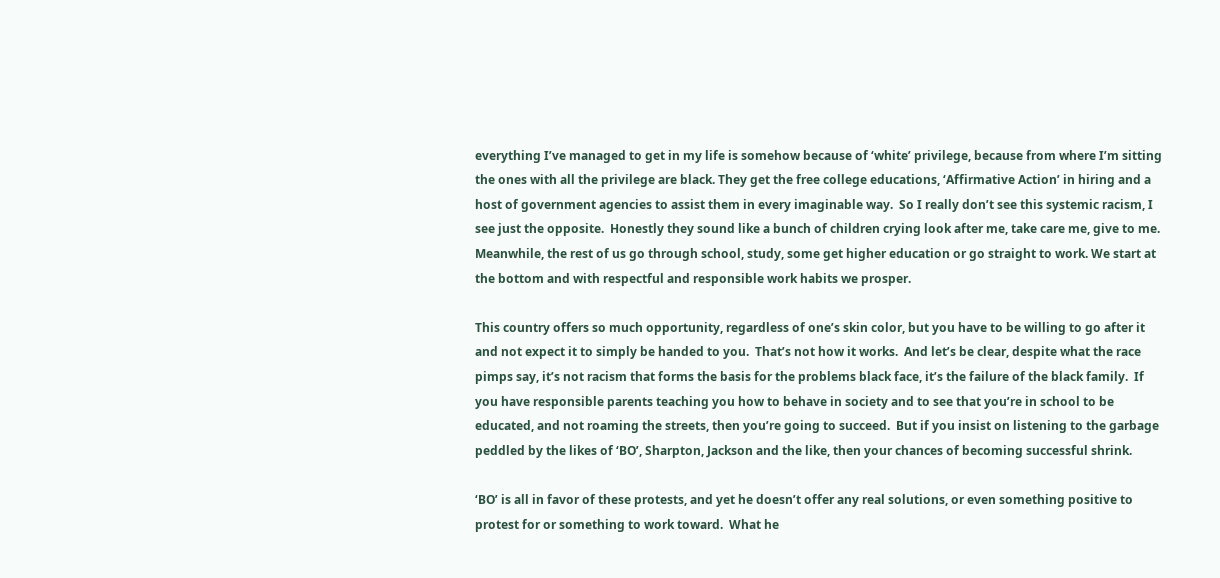everything I’ve managed to get in my life is somehow because of ‘white’ privilege, because from where I’m sitting the ones with all the privilege are black. They get the free college educations, ‘Affirmative Action’ in hiring and a host of government agencies to assist them in every imaginable way.  So I really don’t see this systemic racism, I see just the opposite.  Honestly they sound like a bunch of children crying look after me, take care me, give to me.  Meanwhile, the rest of us go through school, study, some get higher education or go straight to work. We start at the bottom and with respectful and responsible work habits we prosper.

This country offers so much opportunity, regardless of one’s skin color, but you have to be willing to go after it and not expect it to simply be handed to you.  That’s not how it works.  And let’s be clear, despite what the race pimps say, it’s not racism that forms the basis for the problems black face, it’s the failure of the black family.  If you have responsible parents teaching you how to behave in society and to see that you’re in school to be educated, and not roaming the streets, then you’re going to succeed.  But if you insist on listening to the garbage peddled by the likes of ‘BO’, Sharpton, Jackson and the like, then your chances of becoming successful shrink.

‘BO’ is all in favor of these protests, and yet he doesn’t offer any real solutions, or even something positive to protest for or something to work toward.  What he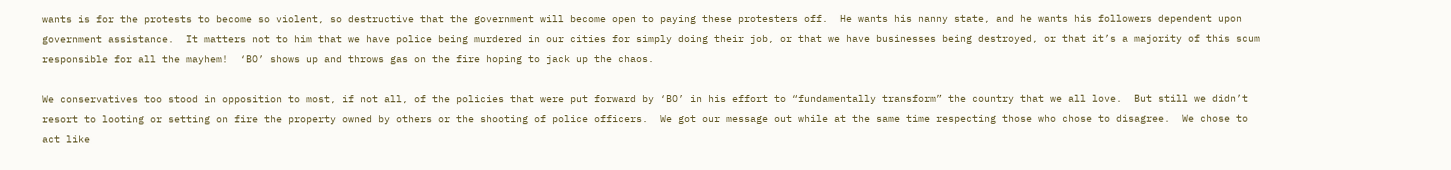wants is for the protests to become so violent, so destructive that the government will become open to paying these protesters off.  He wants his nanny state, and he wants his followers dependent upon government assistance.  It matters not to him that we have police being murdered in our cities for simply doing their job, or that we have businesses being destroyed, or that it’s a majority of this scum responsible for all the mayhem!  ‘BO’ shows up and throws gas on the fire hoping to jack up the chaos.

We conservatives too stood in opposition to most, if not all, of the policies that were put forward by ‘BO’ in his effort to “fundamentally transform” the country that we all love.  But still we didn’t resort to looting or setting on fire the property owned by others or the shooting of police officers.  We got our message out while at the same time respecting those who chose to disagree.  We chose to act like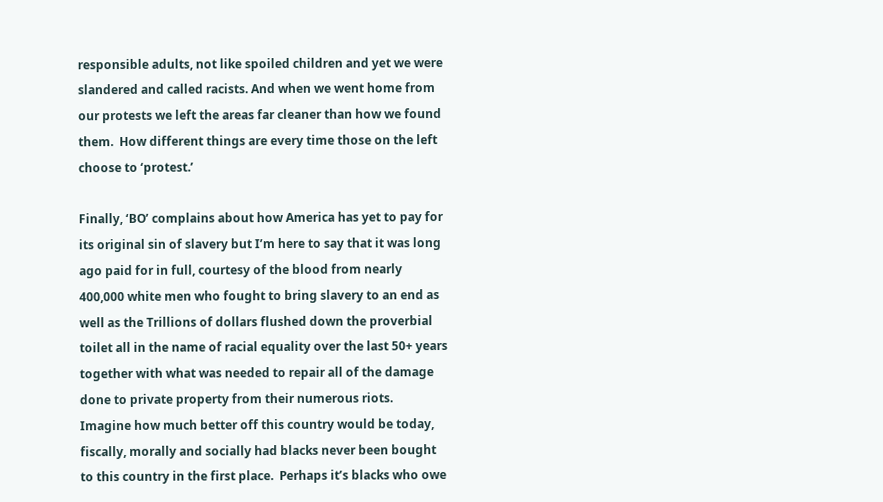responsible adults, not like spoiled children and yet we were slandered and called racists. And when we went home from our protests we left the areas far cleaner than how we found them.  How different things are every time those on the left choose to ‘protest.’

Finally, ‘BO’ complains about how America has yet to pay for its original sin of slavery but I’m here to say that it was long ago paid for in full, courtesy of the blood from nearly 400,000 white men who fought to bring slavery to an end as well as the Trillions of dollars flushed down the proverbial toilet all in the name of racial equality over the last 50+ years together with what was needed to repair all of the damage done to private property from their numerous riots.  Imagine how much better off this country would be today, fiscally, morally and socially had blacks never been bought to this country in the first place.  Perhaps it’s blacks who owe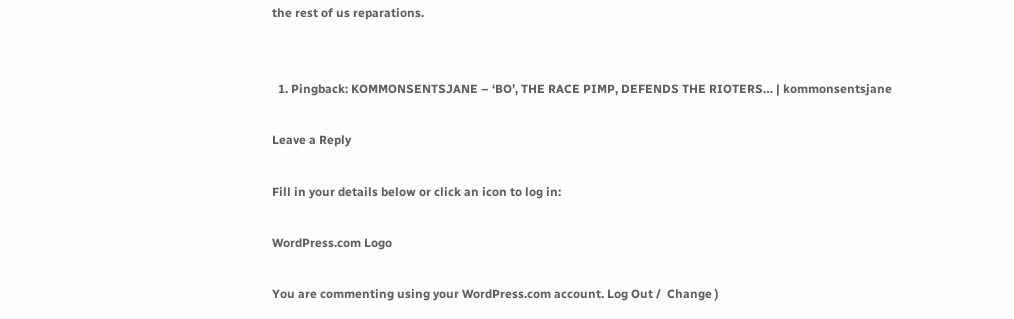the rest of us reparations.


  1. Pingback: KOMMONSENTSJANE – ‘BO’, THE RACE PIMP, DEFENDS THE RIOTERS… | kommonsentsjane

Leave a Reply

Fill in your details below or click an icon to log in:

WordPress.com Logo

You are commenting using your WordPress.com account. Log Out /  Change )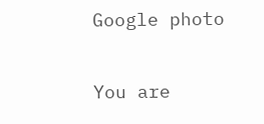Google photo

You are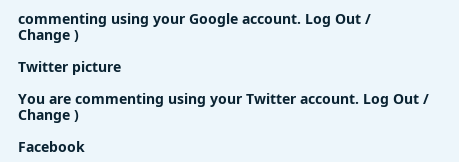commenting using your Google account. Log Out /  Change )

Twitter picture

You are commenting using your Twitter account. Log Out /  Change )

Facebook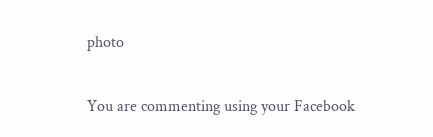photo

You are commenting using your Facebook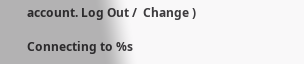account. Log Out /  Change )

Connecting to %s